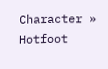Character » Hotfoot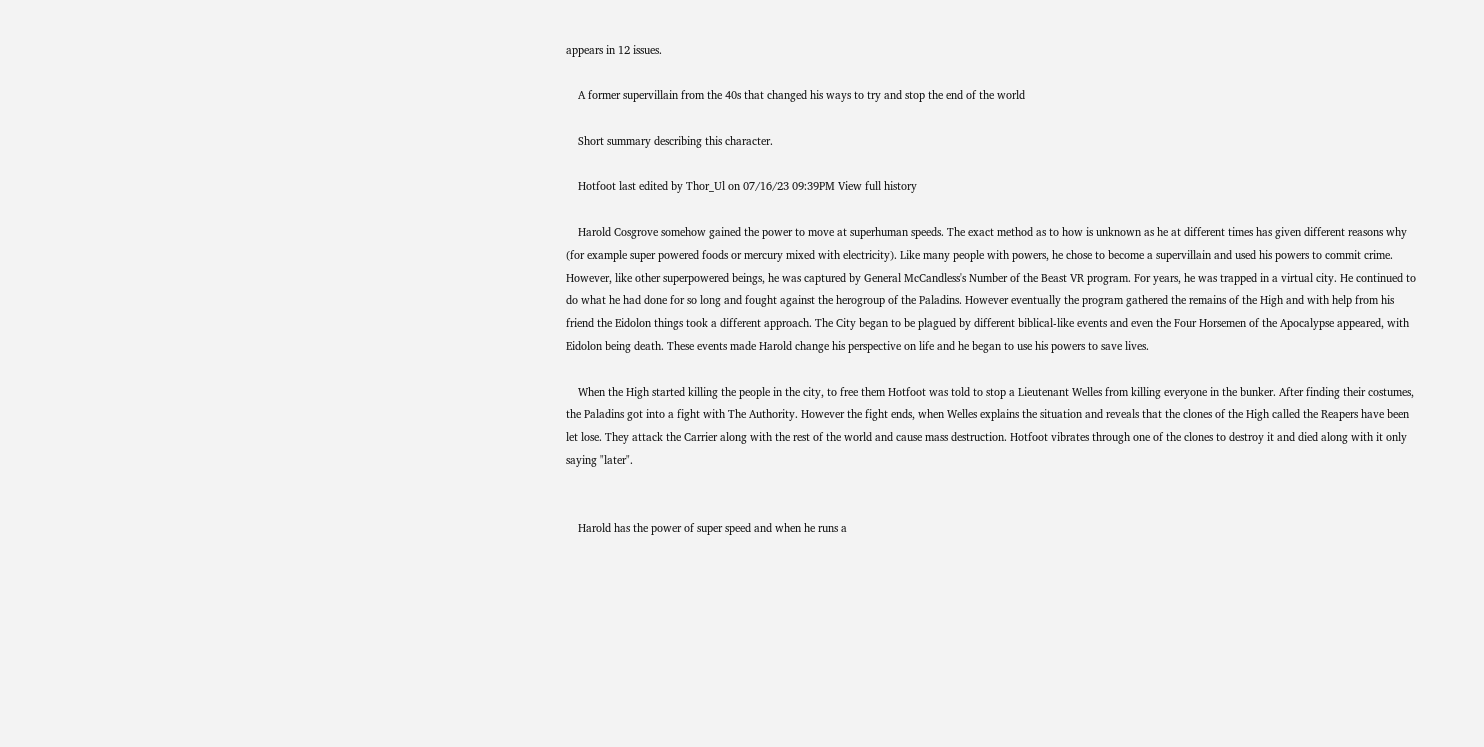appears in 12 issues.

    A former supervillain from the 40s that changed his ways to try and stop the end of the world

    Short summary describing this character.

    Hotfoot last edited by Thor_Ul on 07/16/23 09:39PM View full history

    Harold Cosgrove somehow gained the power to move at superhuman speeds. The exact method as to how is unknown as he at different times has given different reasons why (for example super powered foods or mercury mixed with electricity). Like many people with powers, he chose to become a supervillain and used his powers to commit crime. However, like other superpowered beings, he was captured by General McCandless's Number of the Beast VR program. For years, he was trapped in a virtual city. He continued to do what he had done for so long and fought against the herogroup of the Paladins. However eventually the program gathered the remains of the High and with help from his friend the Eidolon things took a different approach. The City began to be plagued by different biblical-like events and even the Four Horsemen of the Apocalypse appeared, with Eidolon being death. These events made Harold change his perspective on life and he began to use his powers to save lives.

    When the High started killing the people in the city, to free them Hotfoot was told to stop a Lieutenant Welles from killing everyone in the bunker. After finding their costumes, the Paladins got into a fight with The Authority. However the fight ends, when Welles explains the situation and reveals that the clones of the High called the Reapers have been let lose. They attack the Carrier along with the rest of the world and cause mass destruction. Hotfoot vibrates through one of the clones to destroy it and died along with it only saying "later".


    Harold has the power of super speed and when he runs a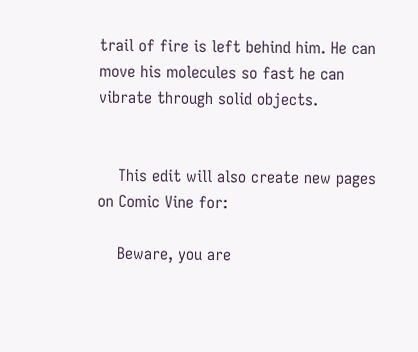trail of fire is left behind him. He can move his molecules so fast he can vibrate through solid objects.


    This edit will also create new pages on Comic Vine for:

    Beware, you are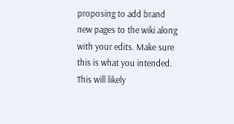proposing to add brand new pages to the wiki along with your edits. Make sure this is what you intended. This will likely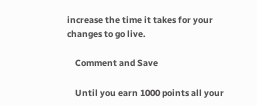increase the time it takes for your changes to go live.

    Comment and Save

    Until you earn 1000 points all your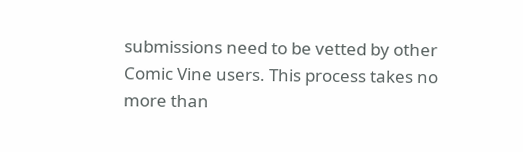submissions need to be vetted by other Comic Vine users. This process takes no more than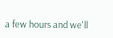a few hours and we'll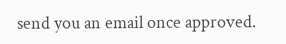send you an email once approved.